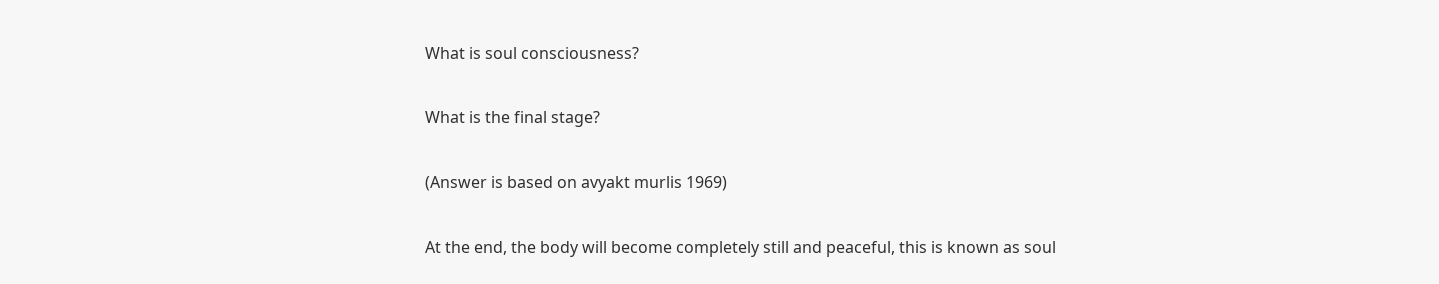What is soul consciousness?

What is the final stage?

(Answer is based on avyakt murlis 1969)

At the end, the body will become completely still and peaceful, this is known as soul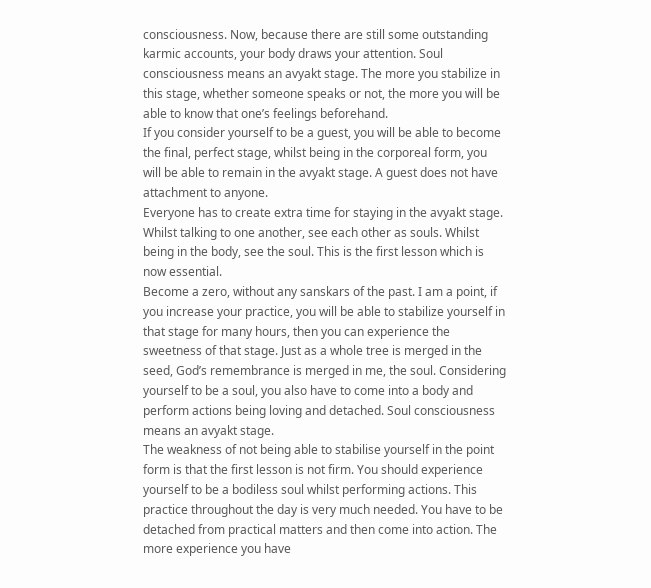consciousness. Now, because there are still some outstanding karmic accounts, your body draws your attention. Soul consciousness means an avyakt stage. The more you stabilize in this stage, whether someone speaks or not, the more you will be able to know that one’s feelings beforehand.
If you consider yourself to be a guest, you will be able to become the final, perfect stage, whilst being in the corporeal form, you will be able to remain in the avyakt stage. A guest does not have attachment to anyone.
Everyone has to create extra time for staying in the avyakt stage. Whilst talking to one another, see each other as souls. Whilst being in the body, see the soul. This is the first lesson which is now essential.
Become a zero, without any sanskars of the past. I am a point, if you increase your practice, you will be able to stabilize yourself in that stage for many hours, then you can experience the sweetness of that stage. Just as a whole tree is merged in the seed, God’s remembrance is merged in me, the soul. Considering yourself to be a soul, you also have to come into a body and perform actions being loving and detached. Soul consciousness means an avyakt stage.
The weakness of not being able to stabilise yourself in the point form is that the first lesson is not firm. You should experience yourself to be a bodiless soul whilst performing actions. This practice throughout the day is very much needed. You have to be detached from practical matters and then come into action. The more experience you have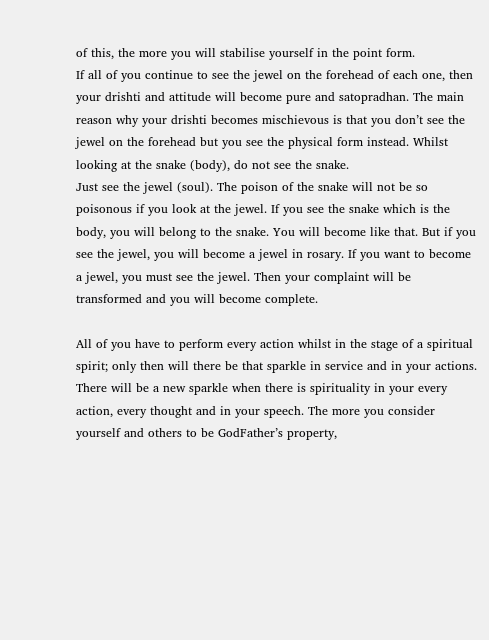of this, the more you will stabilise yourself in the point form.
If all of you continue to see the jewel on the forehead of each one, then your drishti and attitude will become pure and satopradhan. The main reason why your drishti becomes mischievous is that you don’t see the jewel on the forehead but you see the physical form instead. Whilst looking at the snake (body), do not see the snake.
Just see the jewel (soul). The poison of the snake will not be so poisonous if you look at the jewel. If you see the snake which is the body, you will belong to the snake. You will become like that. But if you see the jewel, you will become a jewel in rosary. If you want to become a jewel, you must see the jewel. Then your complaint will be transformed and you will become complete.

All of you have to perform every action whilst in the stage of a spiritual spirit; only then will there be that sparkle in service and in your actions. There will be a new sparkle when there is spirituality in your every action, every thought and in your speech. The more you consider yourself and others to be GodFather’s property,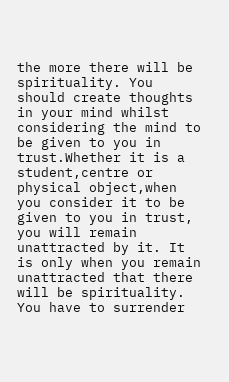the more there will be spirituality. You should create thoughts in your mind whilst considering the mind to be given to you in trust.Whether it is a student,centre or physical object,when you consider it to be given to you in trust, you will remain unattracted by it. It is only when you remain unattracted that there will be spirituality. You have to surrender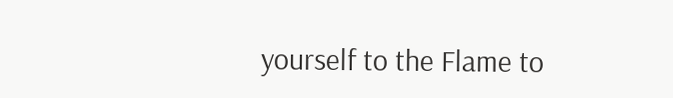yourself to the Flame to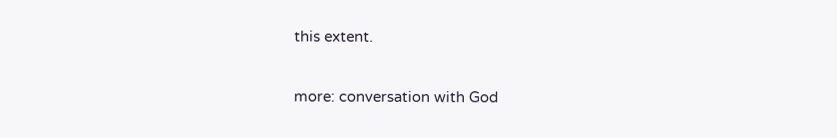this extent.

more: conversation with God